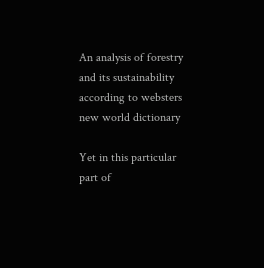An analysis of forestry and its sustainability according to websters new world dictionary

Yet in this particular part of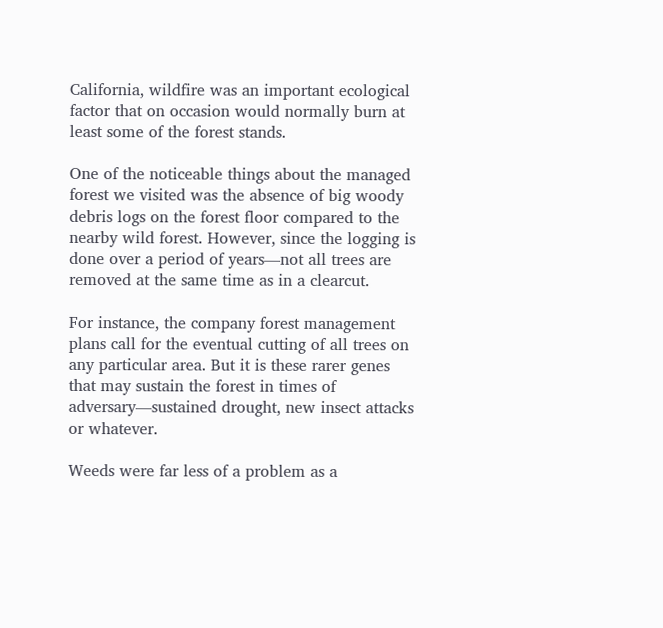California, wildfire was an important ecological factor that on occasion would normally burn at least some of the forest stands.

One of the noticeable things about the managed forest we visited was the absence of big woody debris logs on the forest floor compared to the nearby wild forest. However, since the logging is done over a period of years—not all trees are removed at the same time as in a clearcut.

For instance, the company forest management plans call for the eventual cutting of all trees on any particular area. But it is these rarer genes that may sustain the forest in times of adversary—sustained drought, new insect attacks or whatever.

Weeds were far less of a problem as a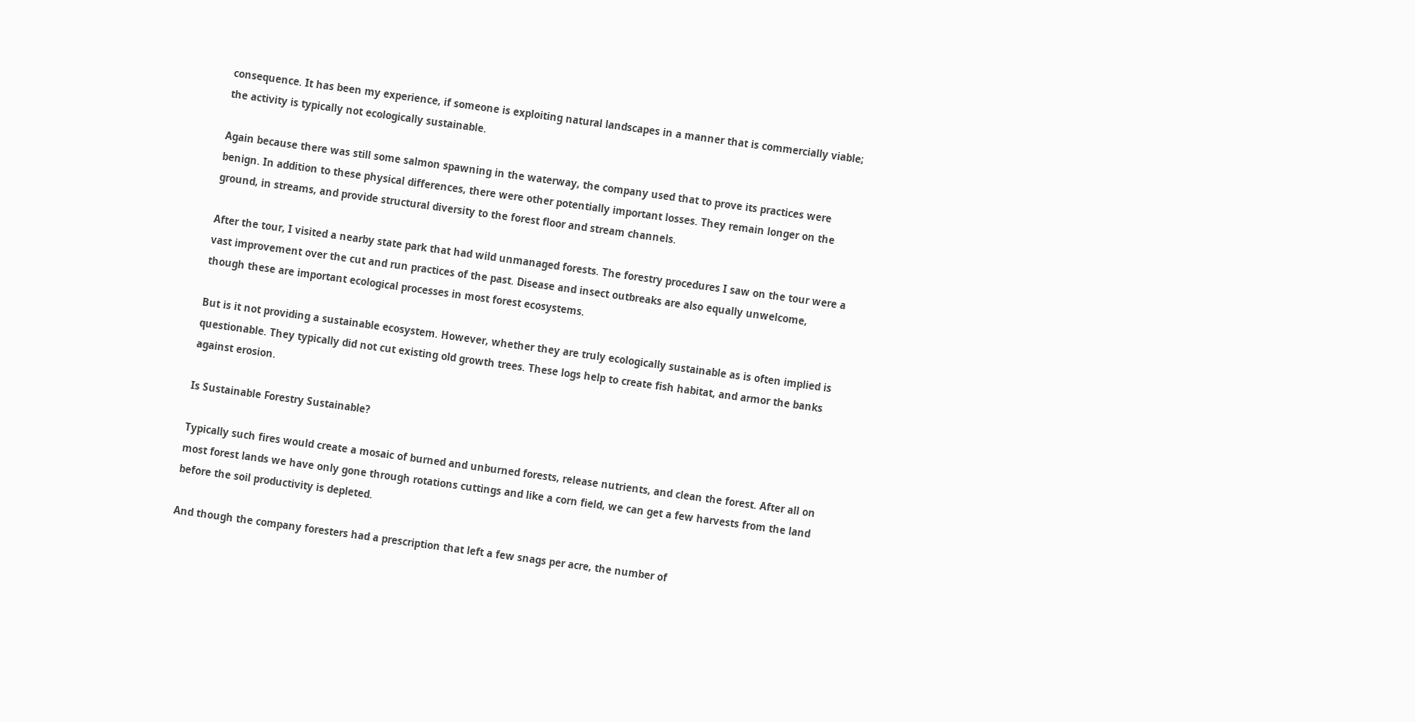consequence. It has been my experience, if someone is exploiting natural landscapes in a manner that is commercially viable; the activity is typically not ecologically sustainable.

Again because there was still some salmon spawning in the waterway, the company used that to prove its practices were benign. In addition to these physical differences, there were other potentially important losses. They remain longer on the ground, in streams, and provide structural diversity to the forest floor and stream channels.

After the tour, I visited a nearby state park that had wild unmanaged forests. The forestry procedures I saw on the tour were a vast improvement over the cut and run practices of the past. Disease and insect outbreaks are also equally unwelcome, though these are important ecological processes in most forest ecosystems.

But is it not providing a sustainable ecosystem. However, whether they are truly ecologically sustainable as is often implied is questionable. They typically did not cut existing old growth trees. These logs help to create fish habitat, and armor the banks against erosion.

Is Sustainable Forestry Sustainable?

Typically such fires would create a mosaic of burned and unburned forests, release nutrients, and clean the forest. After all on most forest lands we have only gone through rotations cuttings and like a corn field, we can get a few harvests from the land before the soil productivity is depleted.

And though the company foresters had a prescription that left a few snags per acre, the number of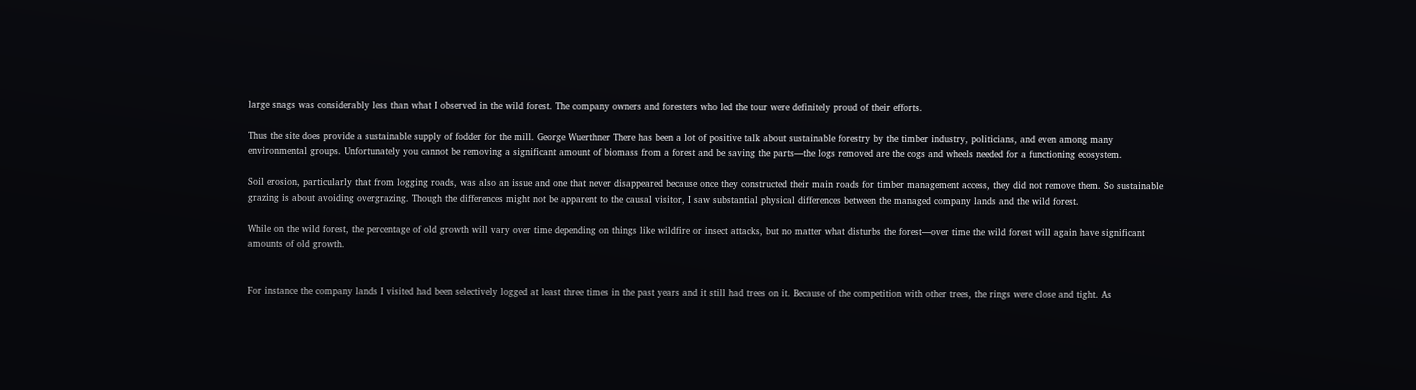large snags was considerably less than what I observed in the wild forest. The company owners and foresters who led the tour were definitely proud of their efforts.

Thus the site does provide a sustainable supply of fodder for the mill. George Wuerthner There has been a lot of positive talk about sustainable forestry by the timber industry, politicians, and even among many environmental groups. Unfortunately you cannot be removing a significant amount of biomass from a forest and be saving the parts—the logs removed are the cogs and wheels needed for a functioning ecosystem.

Soil erosion, particularly that from logging roads, was also an issue and one that never disappeared because once they constructed their main roads for timber management access, they did not remove them. So sustainable grazing is about avoiding overgrazing. Though the differences might not be apparent to the causal visitor, I saw substantial physical differences between the managed company lands and the wild forest.

While on the wild forest, the percentage of old growth will vary over time depending on things like wildfire or insect attacks, but no matter what disturbs the forest—over time the wild forest will again have significant amounts of old growth.


For instance the company lands I visited had been selectively logged at least three times in the past years and it still had trees on it. Because of the competition with other trees, the rings were close and tight. As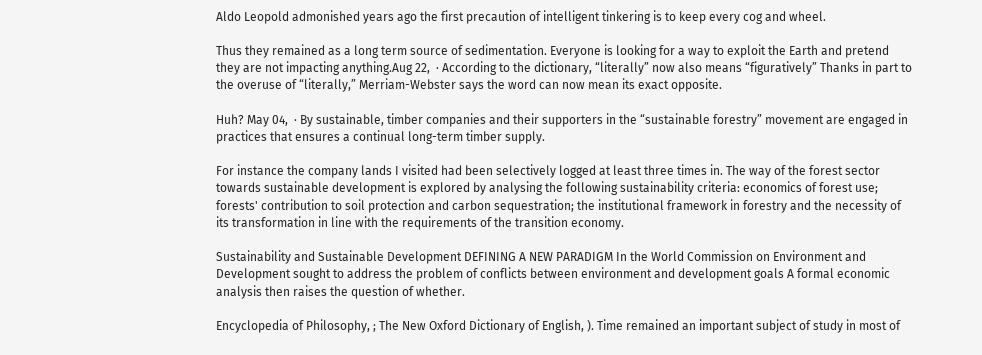Aldo Leopold admonished years ago the first precaution of intelligent tinkering is to keep every cog and wheel.

Thus they remained as a long term source of sedimentation. Everyone is looking for a way to exploit the Earth and pretend they are not impacting anything.Aug 22,  · According to the dictionary, “literally” now also means “figuratively” Thanks in part to the overuse of “literally,” Merriam-Webster says the word can now mean its exact opposite.

Huh? May 04,  · By sustainable, timber companies and their supporters in the “sustainable forestry” movement are engaged in practices that ensures a continual long-term timber supply.

For instance the company lands I visited had been selectively logged at least three times in. The way of the forest sector towards sustainable development is explored by analysing the following sustainability criteria: economics of forest use; forests' contribution to soil protection and carbon sequestration; the institutional framework in forestry and the necessity of its transformation in line with the requirements of the transition economy.

Sustainability and Sustainable Development DEFINING A NEW PARADIGM In the World Commission on Environment and Development sought to address the problem of conflicts between environment and development goals A formal economic analysis then raises the question of whether.

Encyclopedia of Philosophy, ; The New Oxford Dictionary of English, ). Time remained an important subject of study in most of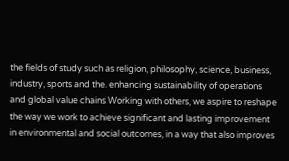the fields of study such as religion, philosophy, science, business, industry, sports and the. enhancing sustainability of operations and global value chains Working with others, we aspire to reshape the way we work to achieve significant and lasting improvement in environmental and social outcomes, in a way that also improves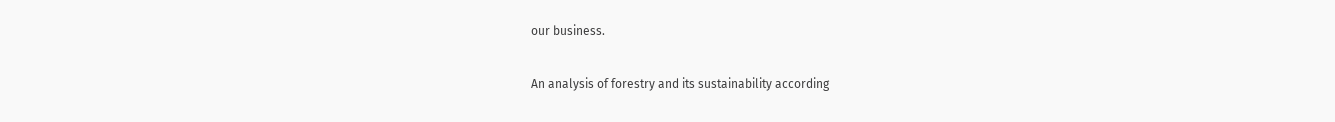our business.

An analysis of forestry and its sustainability according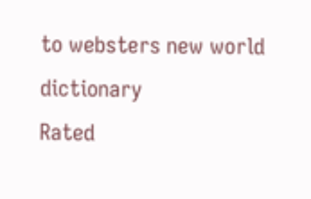to websters new world dictionary
Rated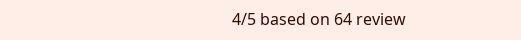4/5 based on 64 review